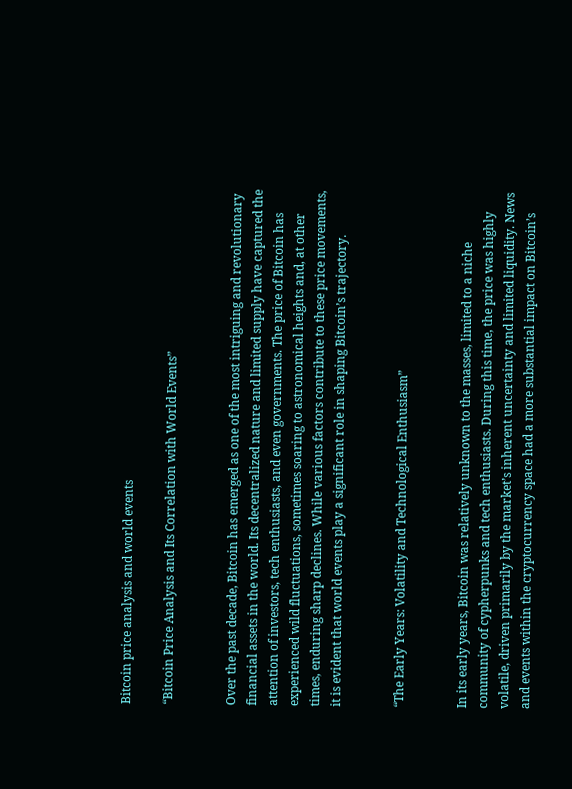Bitcoin price analysis and world events

“Bitcoin Price Analysis and Its Correlation with World Events”


Over the past decade, Bitcoin has emerged as one of the most intriguing and revolutionary financial assets in the world. Its decentralized nature and limited supply have captured the attention of investors, tech enthusiasts, and even governments. The price of Bitcoin has experienced wild fluctuations, sometimes soaring to astronomical heights and, at other times, enduring sharp declines. While various factors contribute to these price movements, it is evident that world events play a significant role in shaping Bitcoin’s trajectory.


“The Early Years: Volatility and Technological Enthusiasm”


In its early years, Bitcoin was relatively unknown to the masses, limited to a niche community of cypherpunks and tech enthusiasts. During this time, the price was highly volatile, driven primarily by the market’s inherent uncertainty and limited liquidity. News and events within the cryptocurrency space had a more substantial impact on Bitcoin’s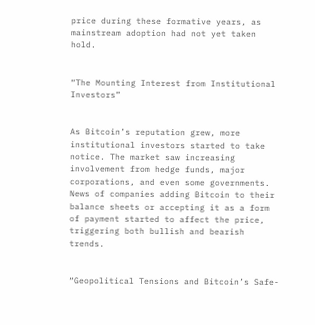price during these formative years, as mainstream adoption had not yet taken hold.


“The Mounting Interest from Institutional Investors”


As Bitcoin’s reputation grew, more institutional investors started to take notice. The market saw increasing involvement from hedge funds, major corporations, and even some governments. News of companies adding Bitcoin to their balance sheets or accepting it as a form of payment started to affect the price, triggering both bullish and bearish trends.


“Geopolitical Tensions and Bitcoin’s Safe-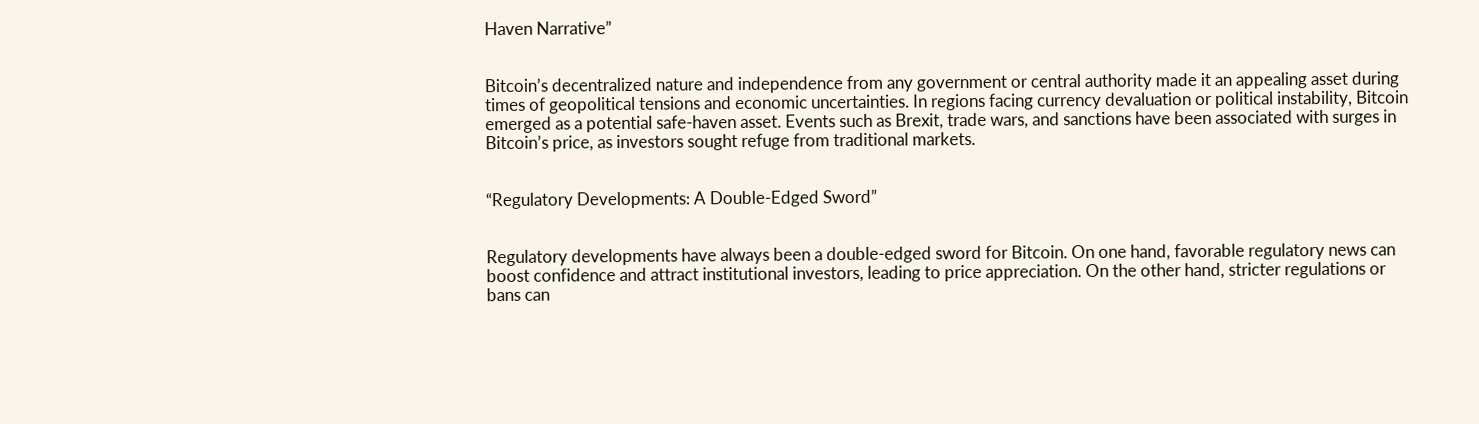Haven Narrative”


Bitcoin’s decentralized nature and independence from any government or central authority made it an appealing asset during times of geopolitical tensions and economic uncertainties. In regions facing currency devaluation or political instability, Bitcoin emerged as a potential safe-haven asset. Events such as Brexit, trade wars, and sanctions have been associated with surges in Bitcoin’s price, as investors sought refuge from traditional markets.


“Regulatory Developments: A Double-Edged Sword”


Regulatory developments have always been a double-edged sword for Bitcoin. On one hand, favorable regulatory news can boost confidence and attract institutional investors, leading to price appreciation. On the other hand, stricter regulations or bans can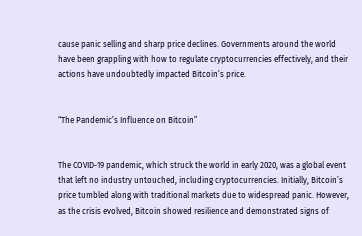cause panic selling and sharp price declines. Governments around the world have been grappling with how to regulate cryptocurrencies effectively, and their actions have undoubtedly impacted Bitcoin’s price.


“The Pandemic’s Influence on Bitcoin”


The COVID-19 pandemic, which struck the world in early 2020, was a global event that left no industry untouched, including cryptocurrencies. Initially, Bitcoin’s price tumbled along with traditional markets due to widespread panic. However, as the crisis evolved, Bitcoin showed resilience and demonstrated signs of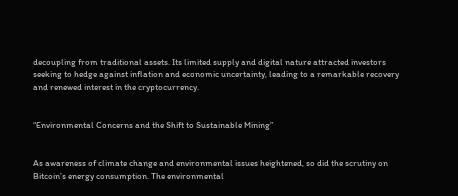decoupling from traditional assets. Its limited supply and digital nature attracted investors seeking to hedge against inflation and economic uncertainty, leading to a remarkable recovery and renewed interest in the cryptocurrency.


“Environmental Concerns and the Shift to Sustainable Mining”


As awareness of climate change and environmental issues heightened, so did the scrutiny on Bitcoin’s energy consumption. The environmental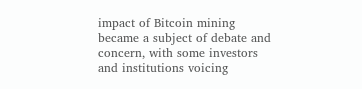impact of Bitcoin mining became a subject of debate and concern, with some investors and institutions voicing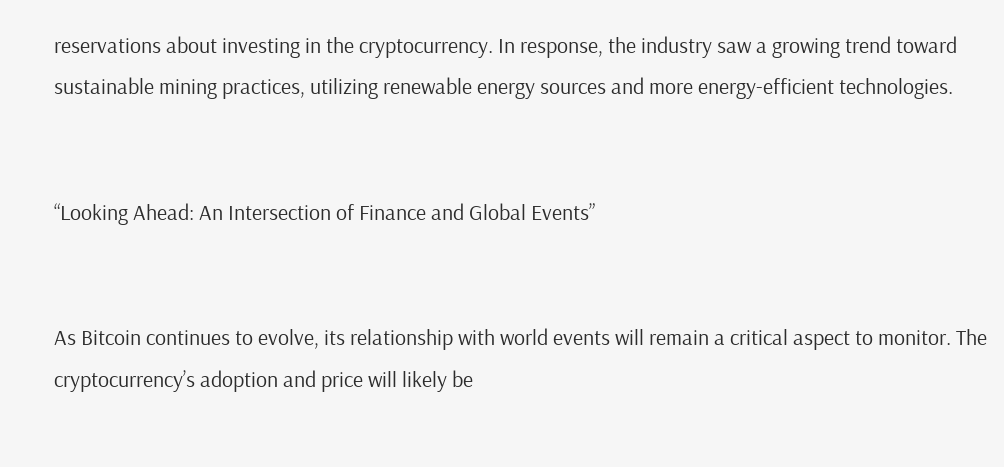reservations about investing in the cryptocurrency. In response, the industry saw a growing trend toward sustainable mining practices, utilizing renewable energy sources and more energy-efficient technologies.


“Looking Ahead: An Intersection of Finance and Global Events”


As Bitcoin continues to evolve, its relationship with world events will remain a critical aspect to monitor. The cryptocurrency’s adoption and price will likely be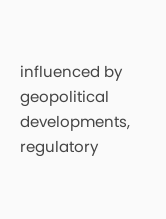influenced by geopolitical developments, regulatory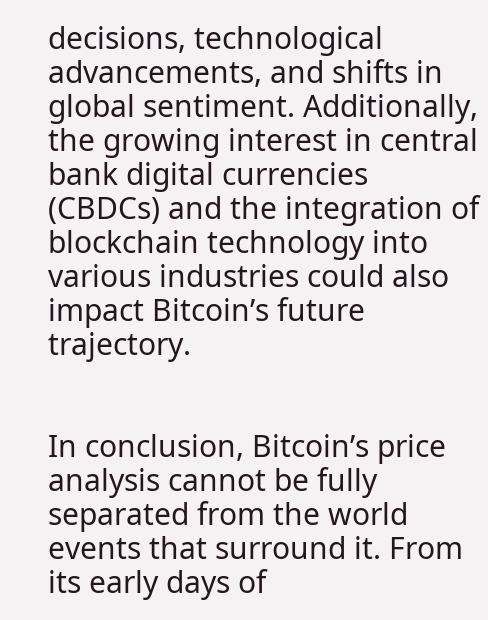decisions, technological advancements, and shifts in global sentiment. Additionally, the growing interest in central bank digital currencies (CBDCs) and the integration of blockchain technology into various industries could also impact Bitcoin’s future trajectory.


In conclusion, Bitcoin’s price analysis cannot be fully separated from the world events that surround it. From its early days of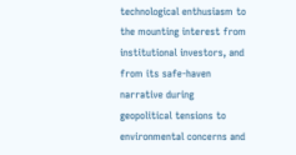technological enthusiasm to the mounting interest from institutional investors, and from its safe-haven narrative during geopolitical tensions to environmental concerns and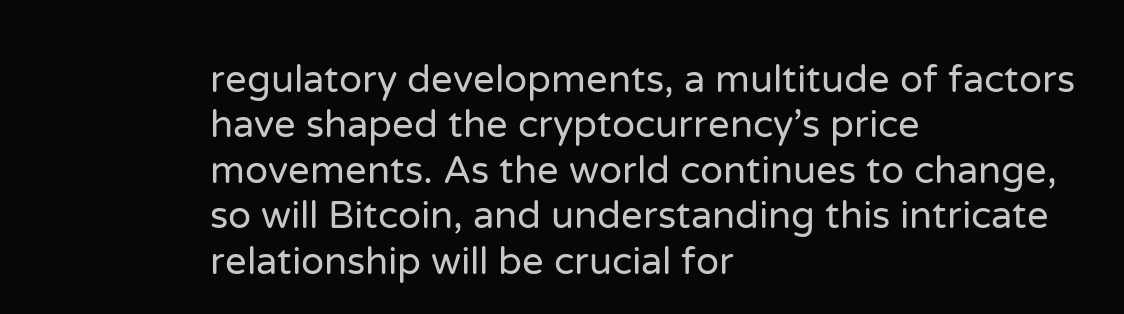regulatory developments, a multitude of factors have shaped the cryptocurrency’s price movements. As the world continues to change, so will Bitcoin, and understanding this intricate relationship will be crucial for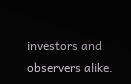investors and observers alike.